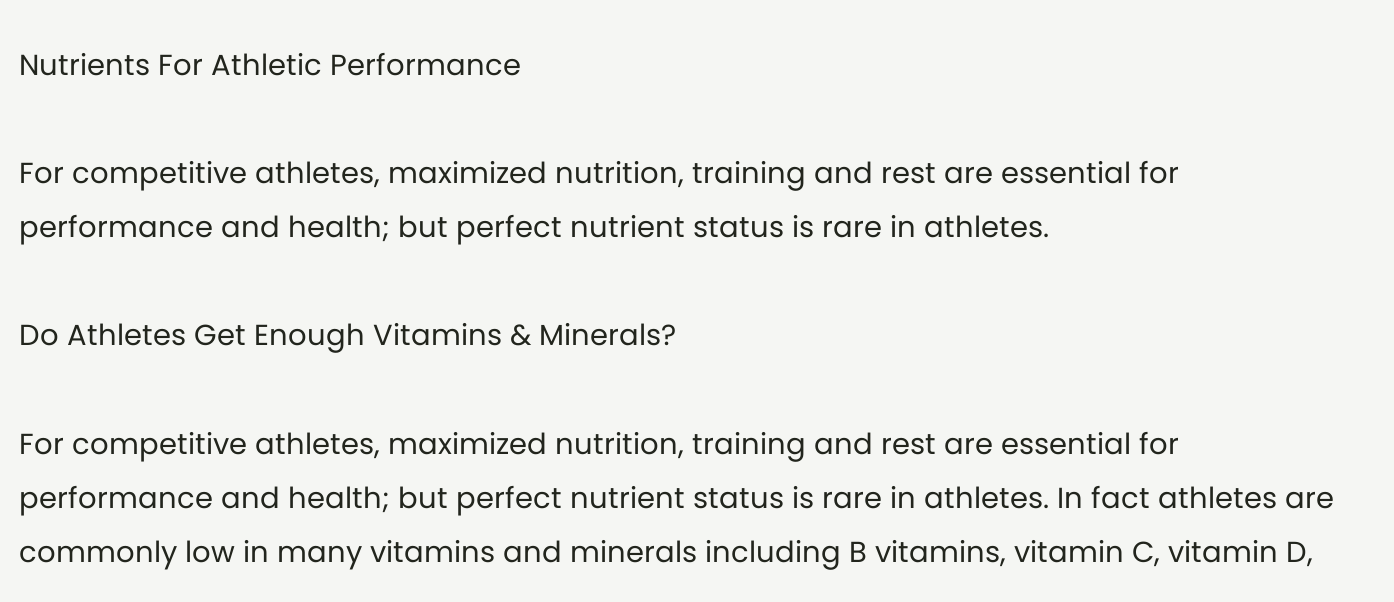Nutrients For Athletic Performance

For competitive athletes, maximized nutrition, training and rest are essential for performance and health; but perfect nutrient status is rare in athletes.

Do Athletes Get Enough Vitamins & Minerals?

For competitive athletes, maximized nutrition, training and rest are essential for performance and health; but perfect nutrient status is rare in athletes. In fact athletes are commonly low in many vitamins and minerals including B vitamins, vitamin C, vitamin D,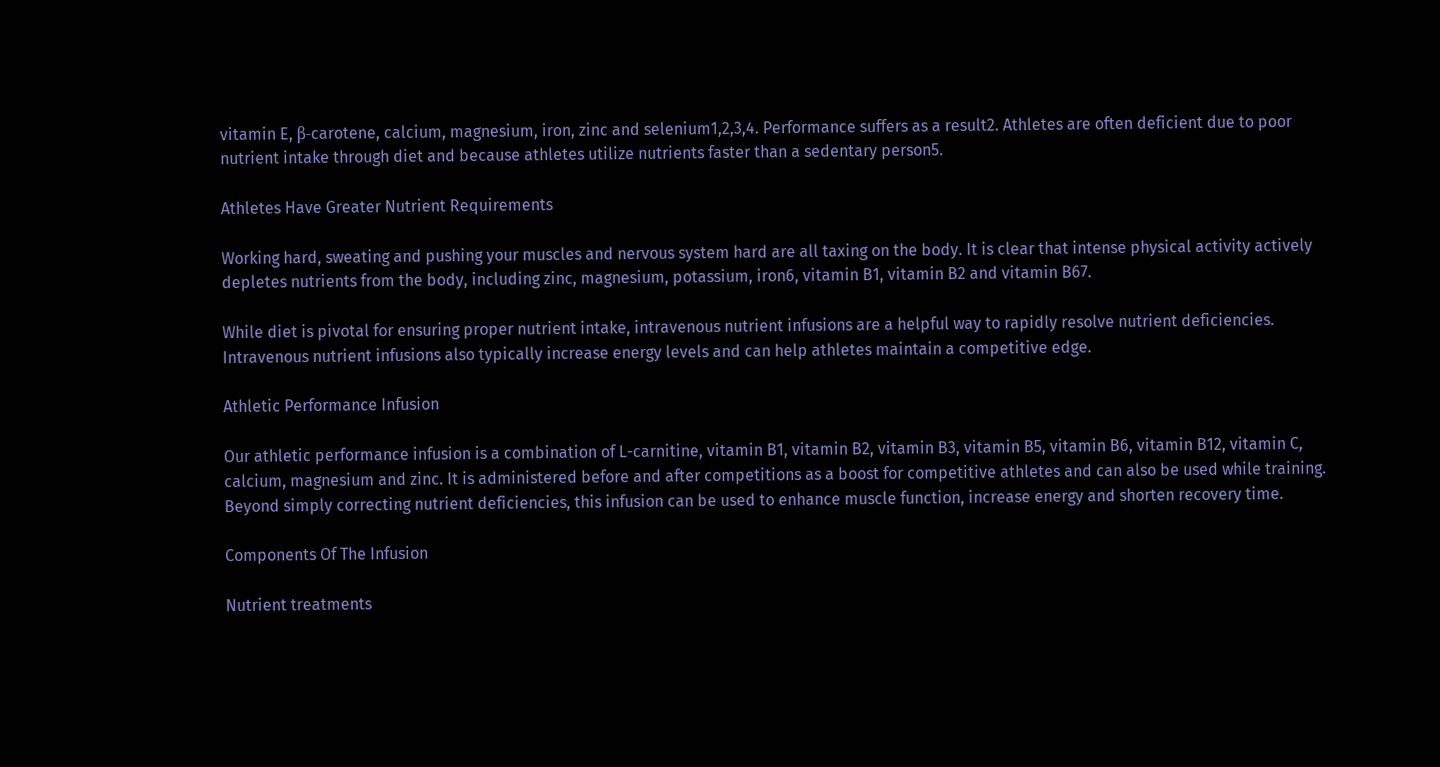vitamin E, β-carotene, calcium, magnesium, iron, zinc and selenium1,2,3,4. Performance suffers as a result2. Athletes are often deficient due to poor nutrient intake through diet and because athletes utilize nutrients faster than a sedentary person5.

Athletes Have Greater Nutrient Requirements

Working hard, sweating and pushing your muscles and nervous system hard are all taxing on the body. It is clear that intense physical activity actively depletes nutrients from the body, including zinc, magnesium, potassium, iron6, vitamin B1, vitamin B2 and vitamin B67.

While diet is pivotal for ensuring proper nutrient intake, intravenous nutrient infusions are a helpful way to rapidly resolve nutrient deficiencies. Intravenous nutrient infusions also typically increase energy levels and can help athletes maintain a competitive edge.

Athletic Performance Infusion

Our athletic performance infusion is a combination of L-carnitine, vitamin B1, vitamin B2, vitamin B3, vitamin B5, vitamin B6, vitamin B12, vitamin C, calcium, magnesium and zinc. It is administered before and after competitions as a boost for competitive athletes and can also be used while training. Beyond simply correcting nutrient deficiencies, this infusion can be used to enhance muscle function, increase energy and shorten recovery time.

Components Of The Infusion

Nutrient treatments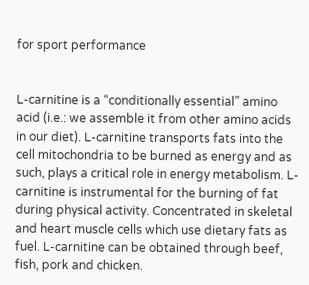for sport performance


L-carnitine is a “conditionally essential” amino acid (i.e.: we assemble it from other amino acids in our diet). L-carnitine transports fats into the cell mitochondria to be burned as energy and as such, plays a critical role in energy metabolism. L-carnitine is instrumental for the burning of fat during physical activity. Concentrated in skeletal and heart muscle cells which use dietary fats as fuel. L-carnitine can be obtained through beef, fish, pork and chicken.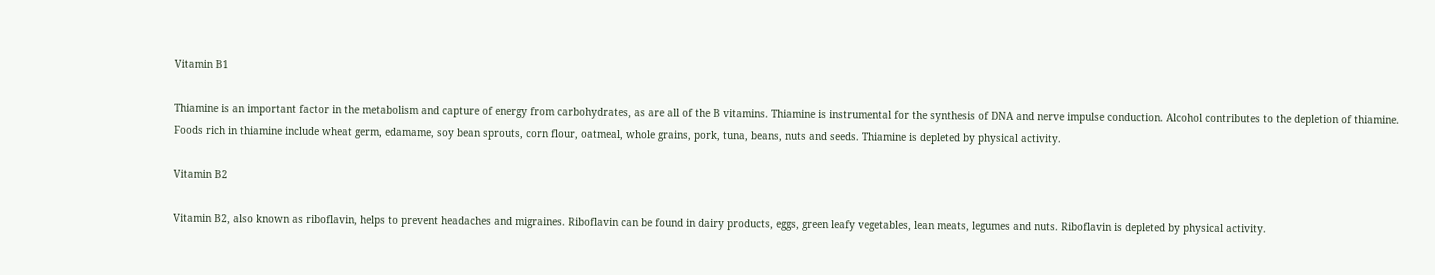Vitamin B1

Thiamine is an important factor in the metabolism and capture of energy from carbohydrates, as are all of the B vitamins. Thiamine is instrumental for the synthesis of DNA and nerve impulse conduction. Alcohol contributes to the depletion of thiamine. Foods rich in thiamine include wheat germ, edamame, soy bean sprouts, corn flour, oatmeal, whole grains, pork, tuna, beans, nuts and seeds. Thiamine is depleted by physical activity.

Vitamin B2

Vitamin B2, also known as riboflavin, helps to prevent headaches and migraines. Riboflavin can be found in dairy products, eggs, green leafy vegetables, lean meats, legumes and nuts. Riboflavin is depleted by physical activity.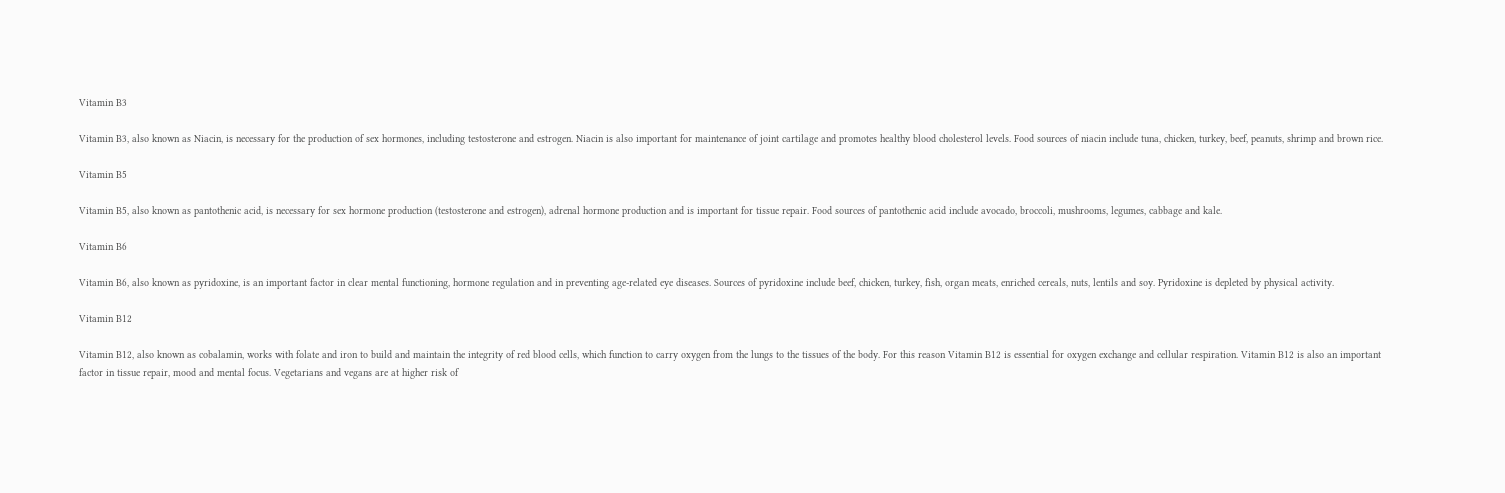Vitamin B3

Vitamin B3, also known as Niacin, is necessary for the production of sex hormones, including testosterone and estrogen. Niacin is also important for maintenance of joint cartilage and promotes healthy blood cholesterol levels. Food sources of niacin include tuna, chicken, turkey, beef, peanuts, shrimp and brown rice.

Vitamin B5

Vitamin B5, also known as pantothenic acid, is necessary for sex hormone production (testosterone and estrogen), adrenal hormone production and is important for tissue repair. Food sources of pantothenic acid include avocado, broccoli, mushrooms, legumes, cabbage and kale.

Vitamin B6

Vitamin B6, also known as pyridoxine, is an important factor in clear mental functioning, hormone regulation and in preventing age-related eye diseases. Sources of pyridoxine include beef, chicken, turkey, fish, organ meats, enriched cereals, nuts, lentils and soy. Pyridoxine is depleted by physical activity.

Vitamin B12

Vitamin B12, also known as cobalamin, works with folate and iron to build and maintain the integrity of red blood cells, which function to carry oxygen from the lungs to the tissues of the body. For this reason Vitamin B12 is essential for oxygen exchange and cellular respiration. Vitamin B12 is also an important factor in tissue repair, mood and mental focus. Vegetarians and vegans are at higher risk of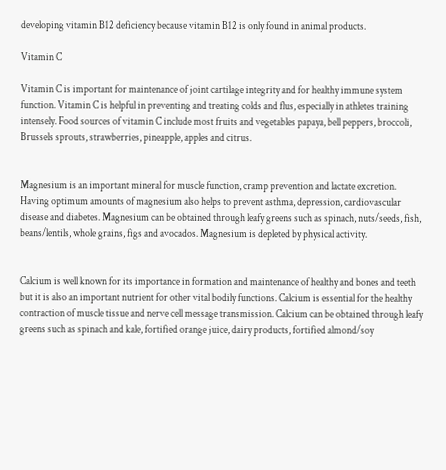developing vitamin B12 deficiency because vitamin B12 is only found in animal products.

Vitamin C

Vitamin C is important for maintenance of joint cartilage integrity and for healthy immune system function. Vitamin C is helpful in preventing and treating colds and flus, especially in athletes training intensely. Food sources of vitamin C include most fruits and vegetables papaya, bell peppers, broccoli, Brussels sprouts, strawberries, pineapple, apples and citrus.


Magnesium is an important mineral for muscle function, cramp prevention and lactate excretion. Having optimum amounts of magnesium also helps to prevent asthma, depression, cardiovascular disease and diabetes. Magnesium can be obtained through leafy greens such as spinach, nuts/seeds, fish, beans/lentils, whole grains, figs and avocados. Magnesium is depleted by physical activity.


Calcium is well known for its importance in formation and maintenance of healthy and bones and teeth but it is also an important nutrient for other vital bodily functions. Calcium is essential for the healthy contraction of muscle tissue and nerve cell message transmission. Calcium can be obtained through leafy greens such as spinach and kale, fortified orange juice, dairy products, fortified almond/soy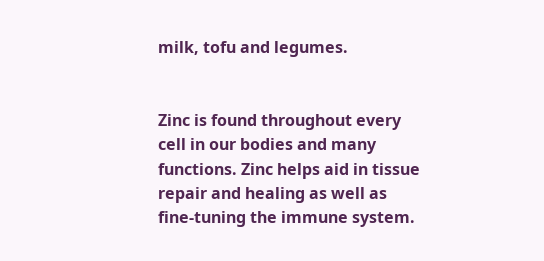milk, tofu and legumes.


Zinc is found throughout every cell in our bodies and many functions. Zinc helps aid in tissue repair and healing as well as fine-tuning the immune system.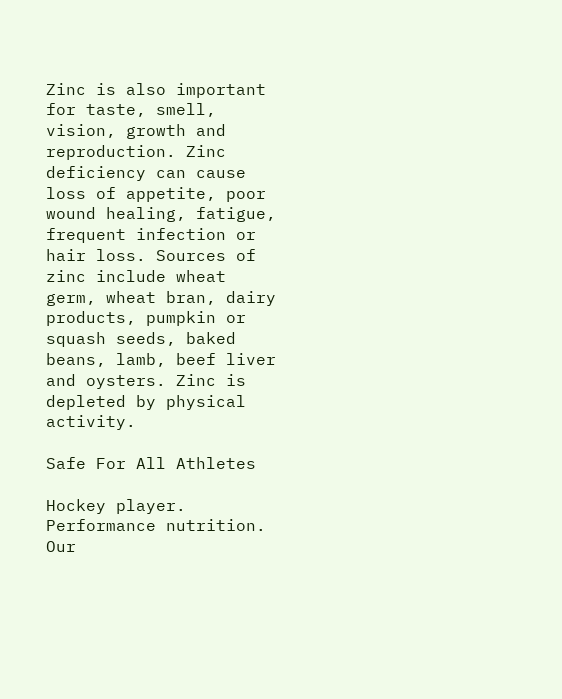Zinc is also important for taste, smell, vision, growth and reproduction. Zinc deficiency can cause loss of appetite, poor wound healing, fatigue, frequent infection or hair loss. Sources of zinc include wheat germ, wheat bran, dairy products, pumpkin or squash seeds, baked beans, lamb, beef liver and oysters. Zinc is depleted by physical activity.

Safe For All Athletes

Hockey player. Performance nutrition.
Our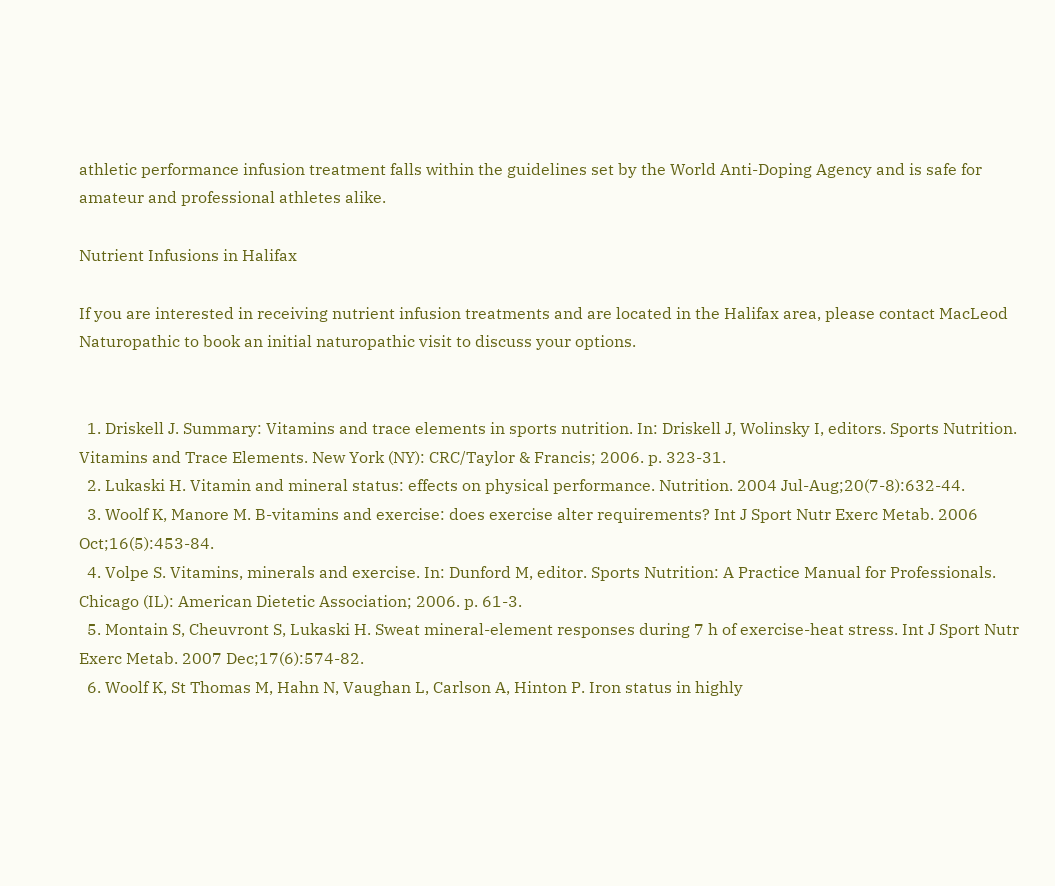athletic performance infusion treatment falls within the guidelines set by the World Anti-Doping Agency and is safe for amateur and professional athletes alike.

Nutrient Infusions in Halifax

If you are interested in receiving nutrient infusion treatments and are located in the Halifax area, please contact MacLeod Naturopathic to book an initial naturopathic visit to discuss your options.


  1. Driskell J. Summary: Vitamins and trace elements in sports nutrition. In: Driskell J, Wolinsky I, editors. Sports Nutrition. Vitamins and Trace Elements. New York (NY): CRC/Taylor & Francis; 2006. p. 323-31.
  2. Lukaski H. Vitamin and mineral status: effects on physical performance. Nutrition. 2004 Jul-Aug;20(7-8):632-44.
  3. Woolf K, Manore M. B-vitamins and exercise: does exercise alter requirements? Int J Sport Nutr Exerc Metab. 2006 Oct;16(5):453-84.
  4. Volpe S. Vitamins, minerals and exercise. In: Dunford M, editor. Sports Nutrition: A Practice Manual for Professionals. Chicago (IL): American Dietetic Association; 2006. p. 61-3.
  5. Montain S, Cheuvront S, Lukaski H. Sweat mineral-element responses during 7 h of exercise-heat stress. Int J Sport Nutr Exerc Metab. 2007 Dec;17(6):574-82.
  6. Woolf K, St Thomas M, Hahn N, Vaughan L, Carlson A, Hinton P. Iron status in highly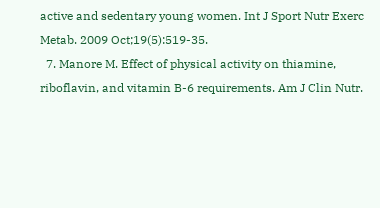active and sedentary young women. Int J Sport Nutr Exerc Metab. 2009 Oct;19(5):519-35.
  7. Manore M. Effect of physical activity on thiamine, riboflavin, and vitamin B-6 requirements. Am J Clin Nutr.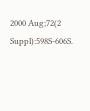2000 Aug;72(2 Suppl):598S-606S.